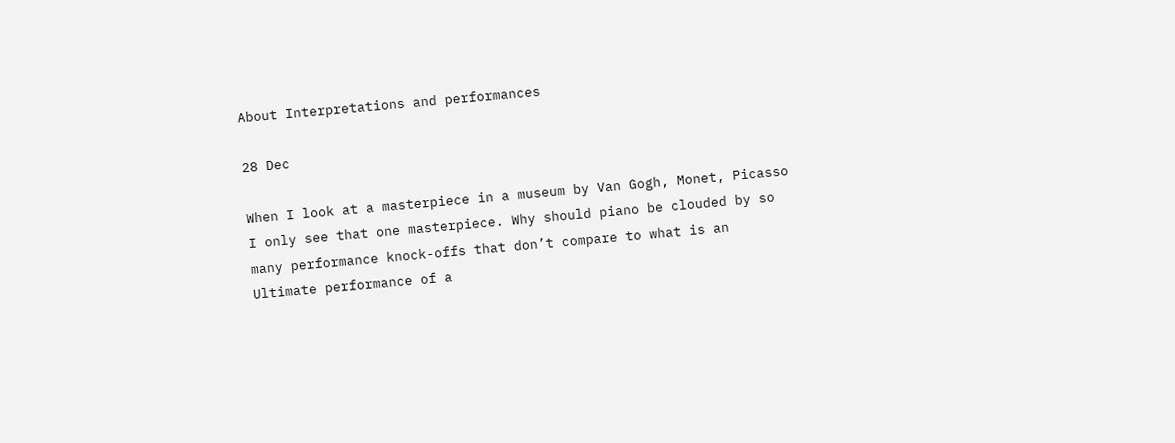About Interpretations and performances

28 Dec

When I look at a masterpiece in a museum by Van Gogh, Monet, Picasso I only see that one masterpiece. Why should piano be clouded by so many performance knock-offs that don’t compare to what is an Ultimate performance of a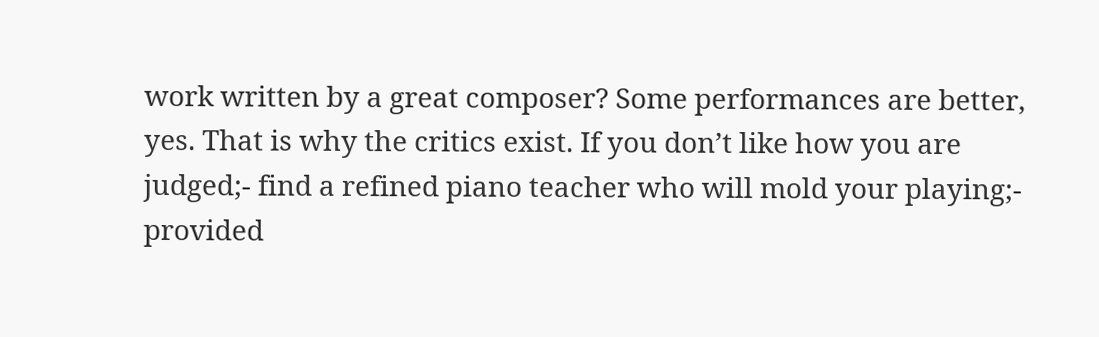work written by a great composer? Some performances are better, yes. That is why the critics exist. If you don’t like how you are judged;- find a refined piano teacher who will mold your playing;- provided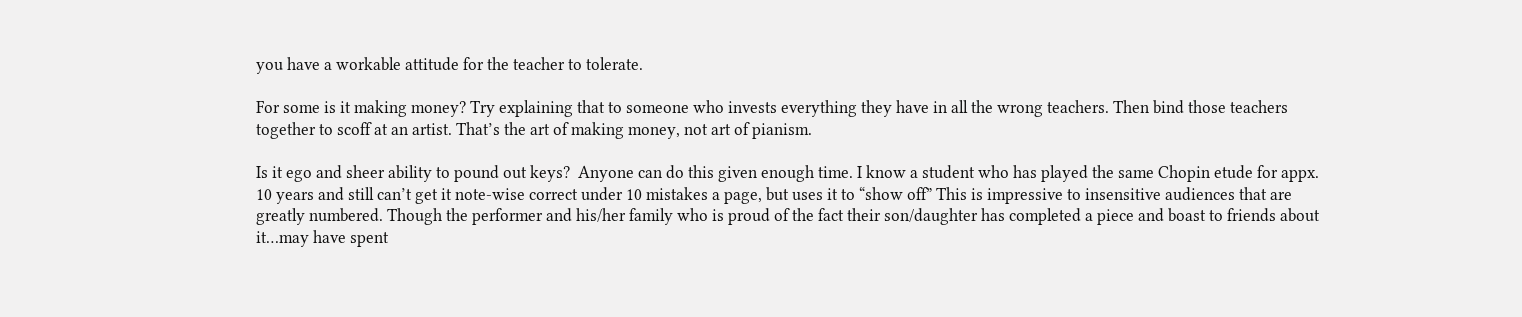you have a workable attitude for the teacher to tolerate.

For some is it making money? Try explaining that to someone who invests everything they have in all the wrong teachers. Then bind those teachers together to scoff at an artist. That’s the art of making money, not art of pianism.

Is it ego and sheer ability to pound out keys?  Anyone can do this given enough time. I know a student who has played the same Chopin etude for appx. 10 years and still can’t get it note-wise correct under 10 mistakes a page, but uses it to “show off” This is impressive to insensitive audiences that are greatly numbered. Though the performer and his/her family who is proud of the fact their son/daughter has completed a piece and boast to friends about it…may have spent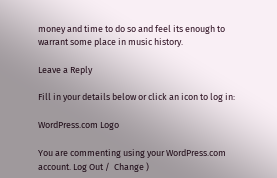money and time to do so and feel its enough to warrant some place in music history.

Leave a Reply

Fill in your details below or click an icon to log in:

WordPress.com Logo

You are commenting using your WordPress.com account. Log Out /  Change )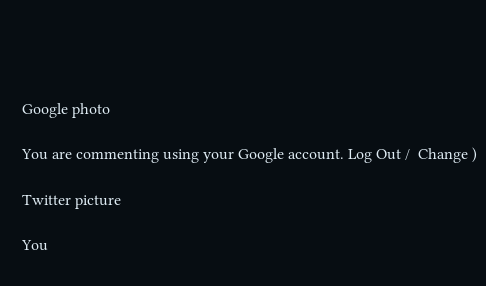Google photo

You are commenting using your Google account. Log Out /  Change )

Twitter picture

You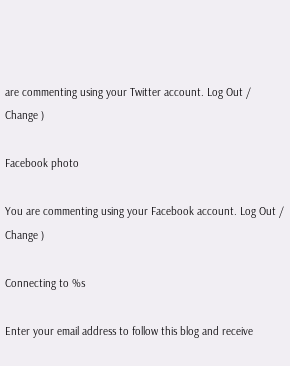are commenting using your Twitter account. Log Out /  Change )

Facebook photo

You are commenting using your Facebook account. Log Out /  Change )

Connecting to %s

Enter your email address to follow this blog and receive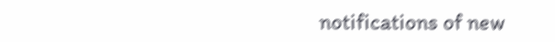notifications of new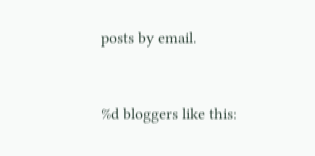posts by email.


%d bloggers like this: